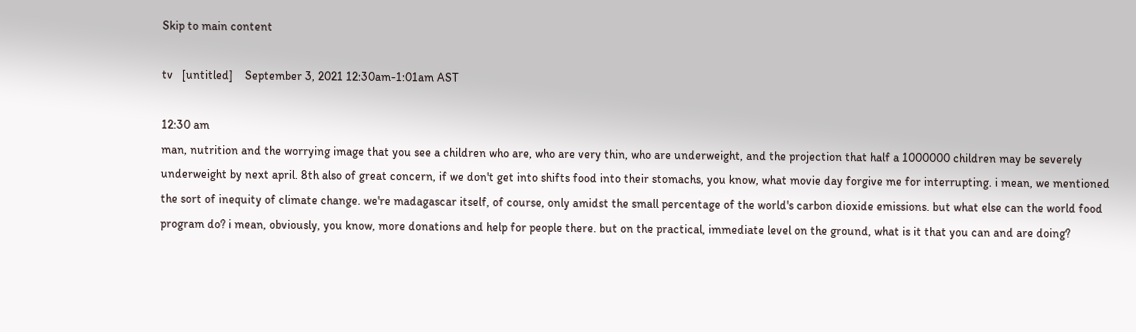Skip to main content

tv   [untitled]    September 3, 2021 12:30am-1:01am AST

12:30 am
man, nutrition and the worrying image that you see a children who are, who are very thin, who are underweight, and the projection that half a 1000000 children may be severely underweight by next april. 8th also of great concern, if we don't get into shifts food into their stomachs, you know, what movie day forgive me for interrupting. i mean, we mentioned the sort of inequity of climate change. we're madagascar itself, of course, only amidst the small percentage of the world's carbon dioxide emissions. but what else can the world food program do? i mean, obviously, you know, more donations and help for people there. but on the practical, immediate level on the ground, what is it that you can and are doing?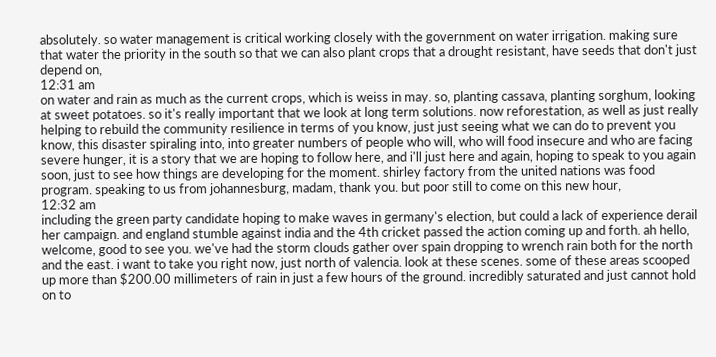absolutely. so water management is critical working closely with the government on water irrigation. making sure that water the priority in the south so that we can also plant crops that a drought resistant, have seeds that don't just depend on,
12:31 am
on water and rain as much as the current crops, which is weiss in may. so, planting cassava, planting sorghum, looking at sweet potatoes. so it's really important that we look at long term solutions. now reforestation, as well as just really helping to rebuild the community resilience in terms of you know, just just seeing what we can do to prevent you know, this disaster spiraling into, into greater numbers of people who will, who will food insecure and who are facing severe hunger, it is a story that we are hoping to follow here, and i'll just here and again, hoping to speak to you again soon, just to see how things are developing for the moment. shirley factory from the united nations was food program. speaking to us from johannesburg, madam, thank you. but poor still to come on this new hour,
12:32 am
including the green party candidate hoping to make waves in germany's election, but could a lack of experience derail her campaign. and england stumble against india and the 4th cricket passed the action coming up and forth. ah hello, welcome, good to see you. we've had the storm clouds gather over spain dropping to wrench rain both for the north and the east. i want to take you right now, just north of valencia. look at these scenes. some of these areas scooped up more than $200.00 millimeters of rain in just a few hours of the ground. incredibly saturated and just cannot hold on to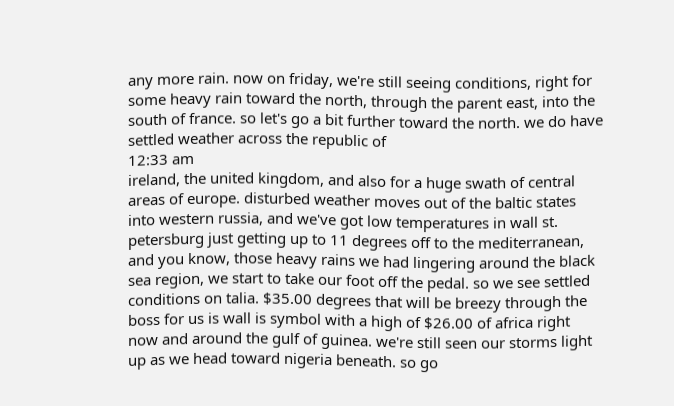any more rain. now on friday, we're still seeing conditions, right for some heavy rain toward the north, through the parent east, into the south of france. so let's go a bit further toward the north. we do have settled weather across the republic of
12:33 am
ireland, the united kingdom, and also for a huge swath of central areas of europe. disturbed weather moves out of the baltic states into western russia, and we've got low temperatures in wall st. petersburg just getting up to 11 degrees off to the mediterranean, and you know, those heavy rains we had lingering around the black sea region, we start to take our foot off the pedal. so we see settled conditions on talia. $35.00 degrees that will be breezy through the boss for us is wall is symbol with a high of $26.00 of africa right now and around the gulf of guinea. we're still seen our storms light up as we head toward nigeria beneath. so go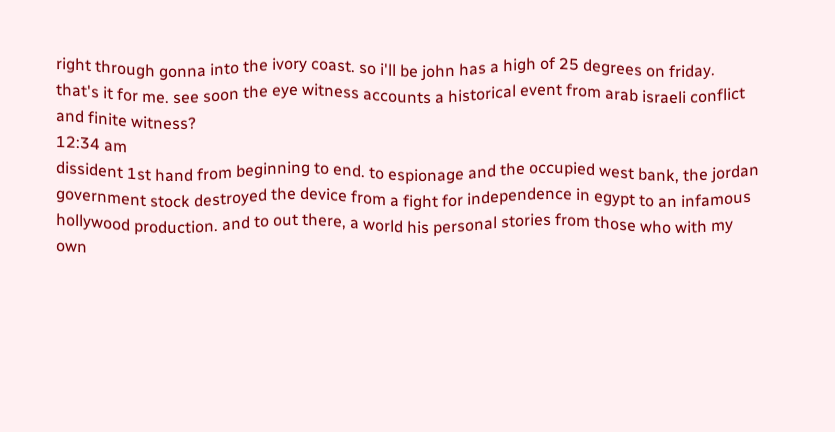right through gonna into the ivory coast. so i'll be john has a high of 25 degrees on friday. that's it for me. see soon the eye witness accounts a historical event from arab israeli conflict and finite witness?
12:34 am
dissident 1st hand from beginning to end. to espionage and the occupied west bank, the jordan government stock destroyed the device from a fight for independence in egypt to an infamous hollywood production. and to out there, a world his personal stories from those who with my own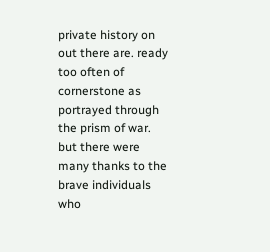private history on out there are. ready too often of cornerstone as portrayed through the prism of war. but there were many thanks to the brave individuals who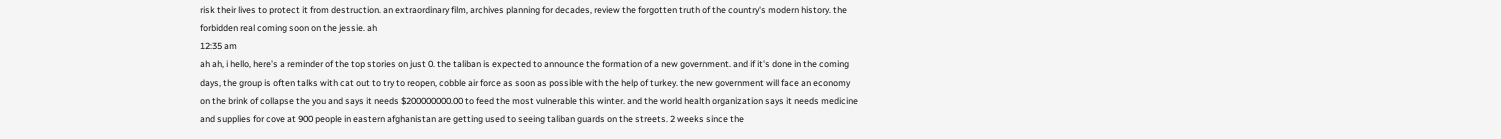risk their lives to protect it from destruction. an extraordinary film, archives planning for decades, review the forgotten truth of the country's modern history. the forbidden real coming soon on the jessie. ah
12:35 am
ah ah, i hello, here's a reminder of the top stories on just 0. the taliban is expected to announce the formation of a new government. and if it's done in the coming days, the group is often talks with cat out to try to reopen, cobble air force as soon as possible with the help of turkey. the new government will face an economy on the brink of collapse the you and says it needs $200000000.00 to feed the most vulnerable this winter. and the world health organization says it needs medicine and supplies for cove at 900 people in eastern afghanistan are getting used to seeing taliban guards on the streets. 2 weeks since the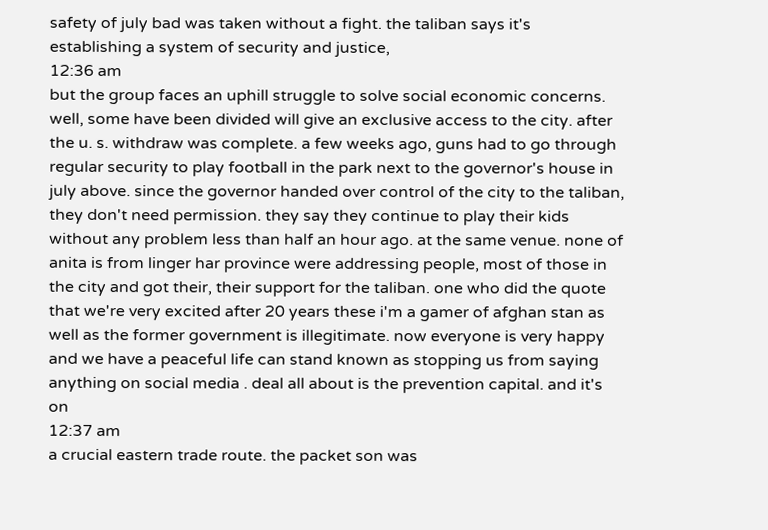safety of july bad was taken without a fight. the taliban says it's establishing a system of security and justice,
12:36 am
but the group faces an uphill struggle to solve social economic concerns. well, some have been divided will give an exclusive access to the city. after the u. s. withdraw was complete. a few weeks ago, guns had to go through regular security to play football in the park next to the governor's house in july above. since the governor handed over control of the city to the taliban, they don't need permission. they say they continue to play their kids without any problem less than half an hour ago. at the same venue. none of anita is from linger har province were addressing people, most of those in the city and got their, their support for the taliban. one who did the quote that we're very excited after 20 years these i'm a gamer of afghan stan as well as the former government is illegitimate. now everyone is very happy and we have a peaceful life can stand known as stopping us from saying anything on social media . deal all about is the prevention capital. and it's on
12:37 am
a crucial eastern trade route. the packet son was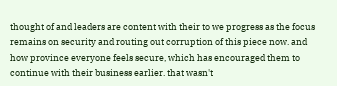thought of and leaders are content with their to we progress as the focus remains on security and routing out corruption of this piece now. and how province everyone feels secure, which has encouraged them to continue with their business earlier. that wasn't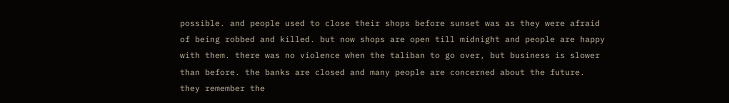possible. and people used to close their shops before sunset was as they were afraid of being robbed and killed. but now shops are open till midnight and people are happy with them. there was no violence when the taliban to go over, but business is slower than before. the banks are closed and many people are concerned about the future. they remember the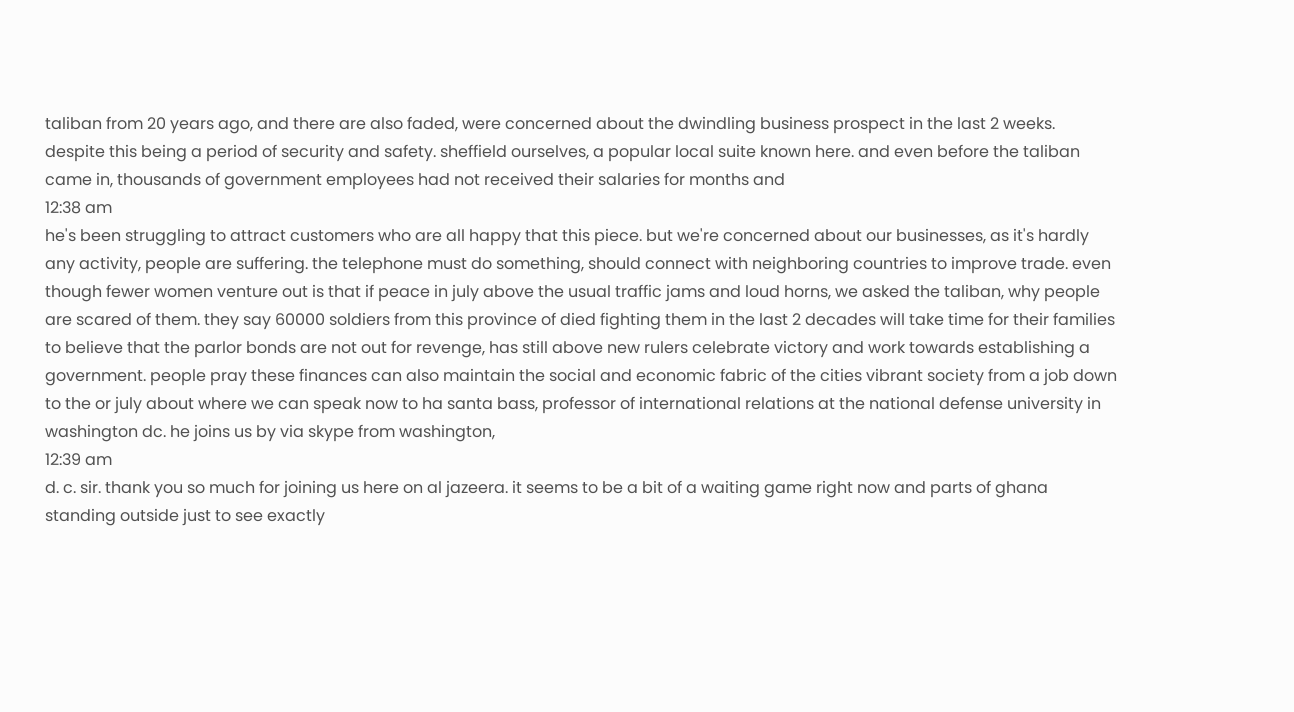taliban from 20 years ago, and there are also faded, were concerned about the dwindling business prospect in the last 2 weeks. despite this being a period of security and safety. sheffield ourselves, a popular local suite known here. and even before the taliban came in, thousands of government employees had not received their salaries for months and
12:38 am
he's been struggling to attract customers who are all happy that this piece. but we're concerned about our businesses, as it's hardly any activity, people are suffering. the telephone must do something, should connect with neighboring countries to improve trade. even though fewer women venture out is that if peace in july above the usual traffic jams and loud horns, we asked the taliban, why people are scared of them. they say 60000 soldiers from this province of died fighting them in the last 2 decades will take time for their families to believe that the parlor bonds are not out for revenge, has still above new rulers celebrate victory and work towards establishing a government. people pray these finances can also maintain the social and economic fabric of the cities vibrant society from a job down to the or july about where we can speak now to ha santa bass, professor of international relations at the national defense university in washington dc. he joins us by via skype from washington,
12:39 am
d. c. sir. thank you so much for joining us here on al jazeera. it seems to be a bit of a waiting game right now and parts of ghana standing outside just to see exactly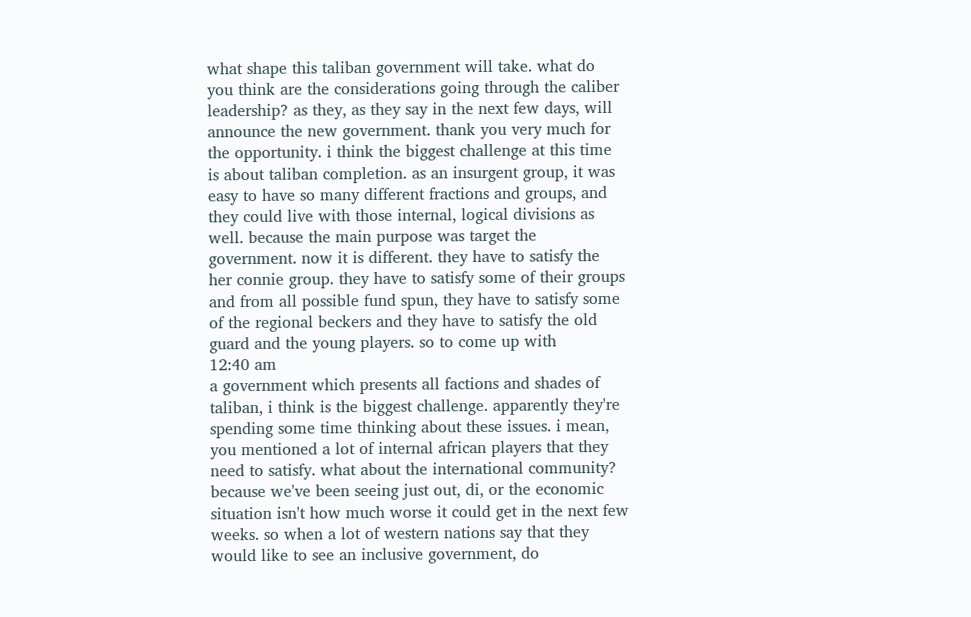what shape this taliban government will take. what do you think are the considerations going through the caliber leadership? as they, as they say in the next few days, will announce the new government. thank you very much for the opportunity. i think the biggest challenge at this time is about taliban completion. as an insurgent group, it was easy to have so many different fractions and groups, and they could live with those internal, logical divisions as well. because the main purpose was target the government. now it is different. they have to satisfy the her connie group. they have to satisfy some of their groups and from all possible fund spun, they have to satisfy some of the regional beckers and they have to satisfy the old guard and the young players. so to come up with
12:40 am
a government which presents all factions and shades of taliban, i think is the biggest challenge. apparently they're spending some time thinking about these issues. i mean, you mentioned a lot of internal african players that they need to satisfy. what about the international community? because we've been seeing just out, di, or the economic situation isn't how much worse it could get in the next few weeks. so when a lot of western nations say that they would like to see an inclusive government, do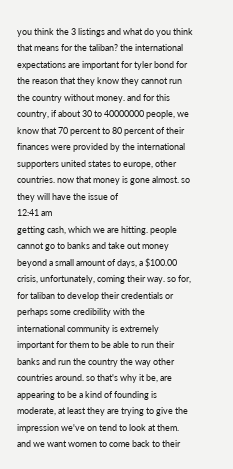you think the 3 listings and what do you think that means for the taliban? the international expectations are important for tyler bond for the reason that they know they cannot run the country without money. and for this country, if about 30 to 40000000 people, we know that 70 percent to 80 percent of their finances were provided by the international supporters united states to europe, other countries. now that money is gone almost. so they will have the issue of
12:41 am
getting cash, which we are hitting. people cannot go to banks and take out money beyond a small amount of days, a $100.00 crisis, unfortunately, coming their way. so for, for taliban to develop their credentials or perhaps some credibility with the international community is extremely important for them to be able to run their banks and run the country the way other countries around. so that's why it be, are appearing to be a kind of founding is moderate, at least they are trying to give the impression we've on tend to look at them. and we want women to come back to their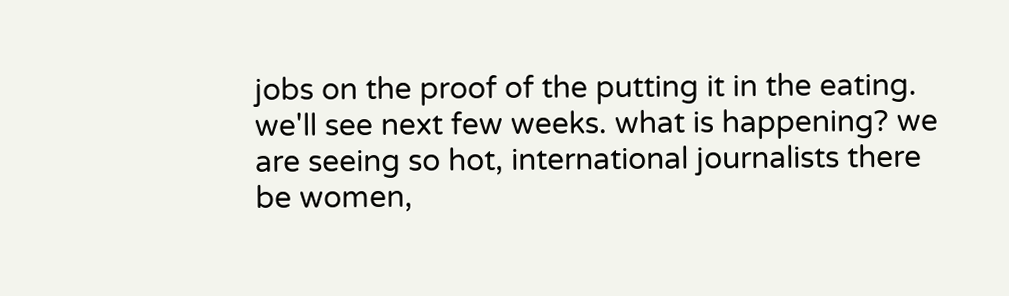jobs on the proof of the putting it in the eating. we'll see next few weeks. what is happening? we are seeing so hot, international journalists there be women,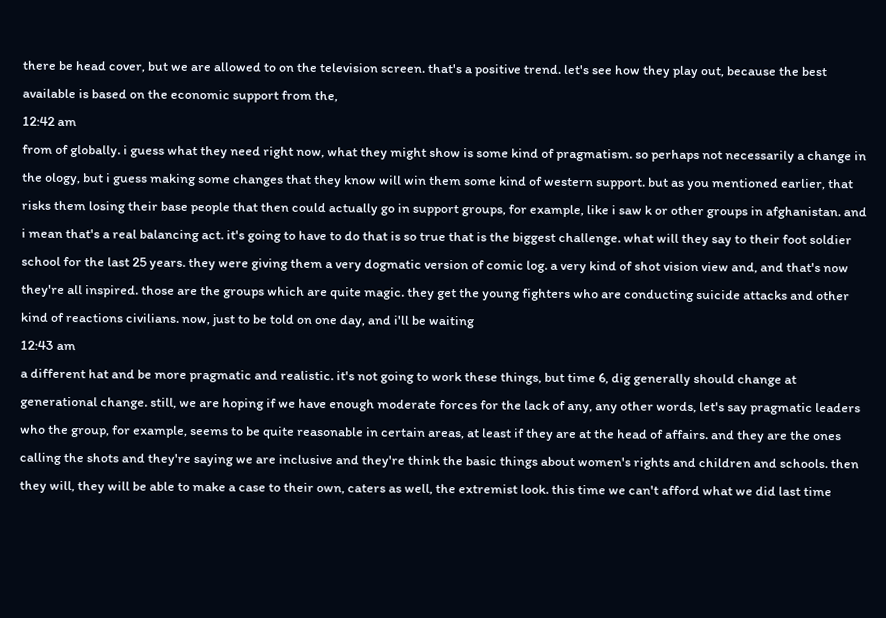there be head cover, but we are allowed to on the television screen. that's a positive trend. let's see how they play out, because the best available is based on the economic support from the,
12:42 am
from of globally. i guess what they need right now, what they might show is some kind of pragmatism. so perhaps not necessarily a change in the ology, but i guess making some changes that they know will win them some kind of western support. but as you mentioned earlier, that risks them losing their base people that then could actually go in support groups, for example, like i saw k or other groups in afghanistan. and i mean that's a real balancing act. it's going to have to do that is so true that is the biggest challenge. what will they say to their foot soldier school for the last 25 years. they were giving them a very dogmatic version of comic log. a very kind of shot vision view and, and that's now they're all inspired. those are the groups which are quite magic. they get the young fighters who are conducting suicide attacks and other kind of reactions civilians. now, just to be told on one day, and i'll be waiting
12:43 am
a different hat and be more pragmatic and realistic. it's not going to work these things, but time 6, dig generally should change at generational change. still, we are hoping if we have enough moderate forces for the lack of any, any other words, let's say pragmatic leaders who the group, for example, seems to be quite reasonable in certain areas, at least if they are at the head of affairs. and they are the ones calling the shots and they're saying we are inclusive and they're think the basic things about women's rights and children and schools. then they will, they will be able to make a case to their own, caters as well, the extremist look. this time we can't afford what we did last time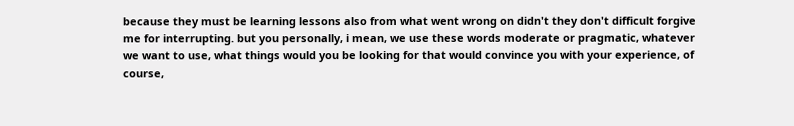because they must be learning lessons also from what went wrong on didn't they don't difficult forgive me for interrupting. but you personally, i mean, we use these words moderate or pragmatic, whatever we want to use, what things would you be looking for that would convince you with your experience, of course,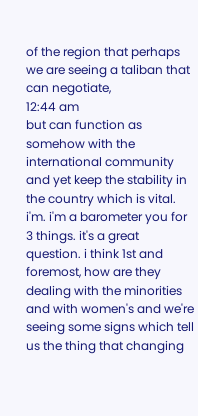of the region that perhaps we are seeing a taliban that can negotiate,
12:44 am
but can function as somehow with the international community and yet keep the stability in the country which is vital. i'm. i'm a barometer you for 3 things. it's a great question. i think 1st and foremost, how are they dealing with the minorities and with women's and we're seeing some signs which tell us the thing that changing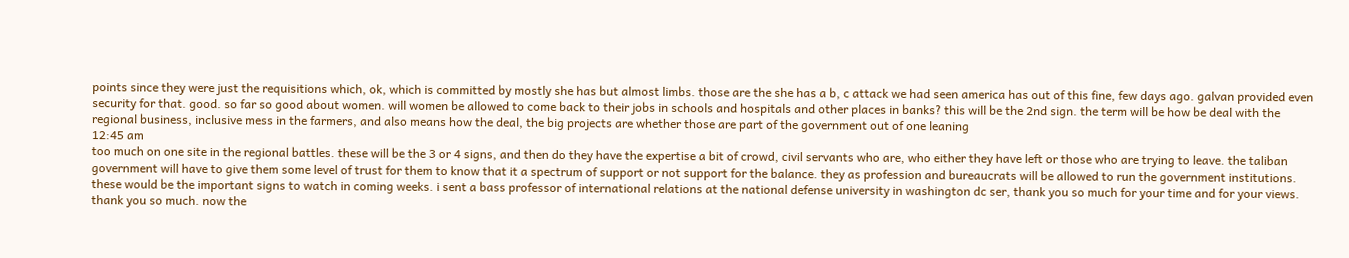points since they were just the requisitions which, ok, which is committed by mostly she has but almost limbs. those are the she has a b, c attack we had seen america has out of this fine, few days ago. galvan provided even security for that. good. so far so good about women. will women be allowed to come back to their jobs in schools and hospitals and other places in banks? this will be the 2nd sign. the term will be how be deal with the regional business, inclusive mess in the farmers, and also means how the deal, the big projects are whether those are part of the government out of one leaning
12:45 am
too much on one site in the regional battles. these will be the 3 or 4 signs, and then do they have the expertise a bit of crowd, civil servants who are, who either they have left or those who are trying to leave. the taliban government will have to give them some level of trust for them to know that it a spectrum of support or not support for the balance. they as profession and bureaucrats will be allowed to run the government institutions. these would be the important signs to watch in coming weeks. i sent a bass professor of international relations at the national defense university in washington dc ser, thank you so much for your time and for your views. thank you so much. now the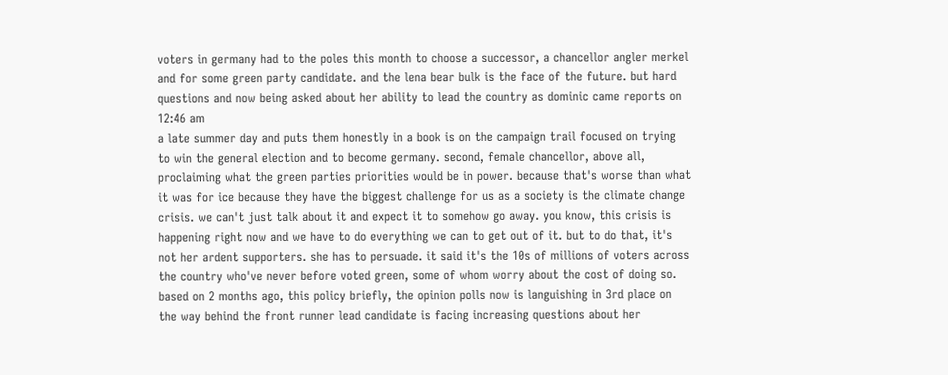voters in germany had to the poles this month to choose a successor, a chancellor angler merkel and for some green party candidate. and the lena bear bulk is the face of the future. but hard questions and now being asked about her ability to lead the country as dominic came reports on
12:46 am
a late summer day and puts them honestly in a book is on the campaign trail focused on trying to win the general election and to become germany. second, female chancellor, above all, proclaiming what the green parties priorities would be in power. because that's worse than what it was for ice because they have the biggest challenge for us as a society is the climate change crisis. we can't just talk about it and expect it to somehow go away. you know, this crisis is happening right now and we have to do everything we can to get out of it. but to do that, it's not her ardent supporters. she has to persuade. it said it's the 10s of millions of voters across the country who've never before voted green, some of whom worry about the cost of doing so. based on 2 months ago, this policy briefly, the opinion polls now is languishing in 3rd place on the way behind the front runner lead candidate is facing increasing questions about her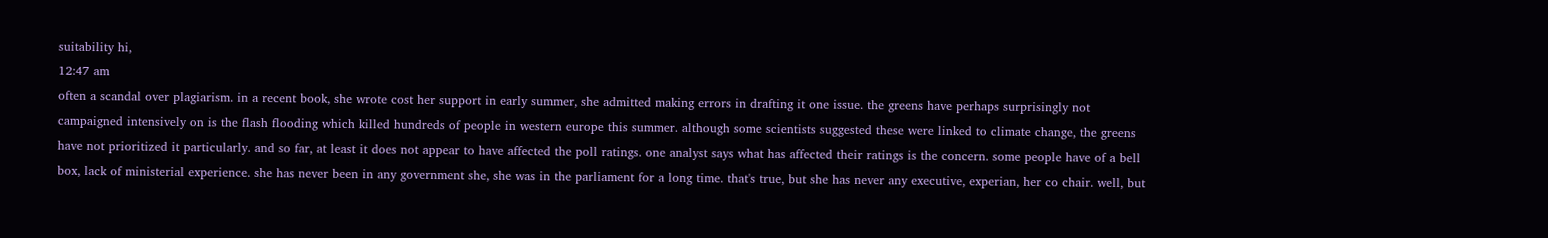suitability hi,
12:47 am
often a scandal over plagiarism. in a recent book, she wrote cost her support in early summer, she admitted making errors in drafting it one issue. the greens have perhaps surprisingly not campaigned intensively on is the flash flooding which killed hundreds of people in western europe this summer. although some scientists suggested these were linked to climate change, the greens have not prioritized it particularly. and so far, at least it does not appear to have affected the poll ratings. one analyst says what has affected their ratings is the concern. some people have of a bell box, lack of ministerial experience. she has never been in any government she, she was in the parliament for a long time. that's true, but she has never any executive, experian, her co chair. well, but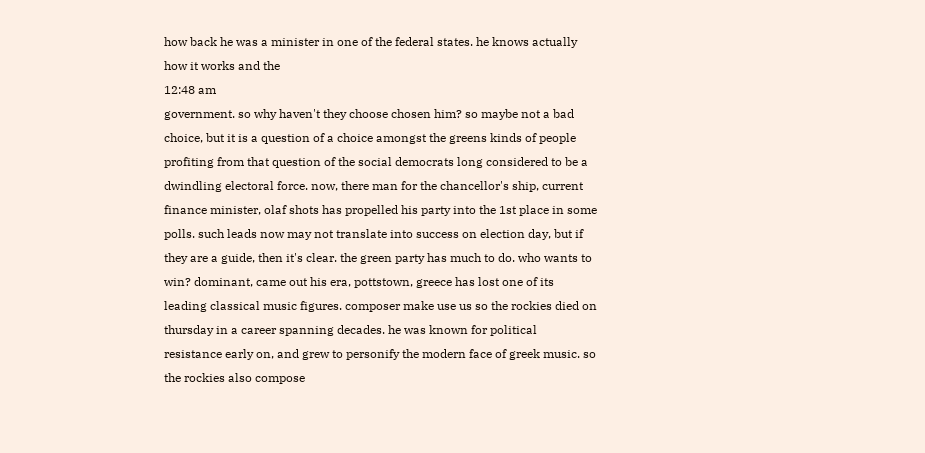how back he was a minister in one of the federal states. he knows actually how it works and the
12:48 am
government. so why haven't they choose chosen him? so maybe not a bad choice, but it is a question of a choice amongst the greens kinds of people profiting from that question of the social democrats long considered to be a dwindling electoral force. now, there man for the chancellor's ship, current finance minister, olaf shots has propelled his party into the 1st place in some polls. such leads now may not translate into success on election day, but if they are a guide, then it's clear. the green party has much to do. who wants to win? dominant, came out his era, pottstown, greece has lost one of its leading classical music figures. composer make use us so the rockies died on thursday in a career spanning decades. he was known for political resistance early on, and grew to personify the modern face of greek music. so the rockies also compose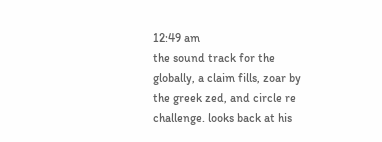12:49 am
the sound track for the globally, a claim fills, zoar by the greek zed, and circle re challenge. looks back at his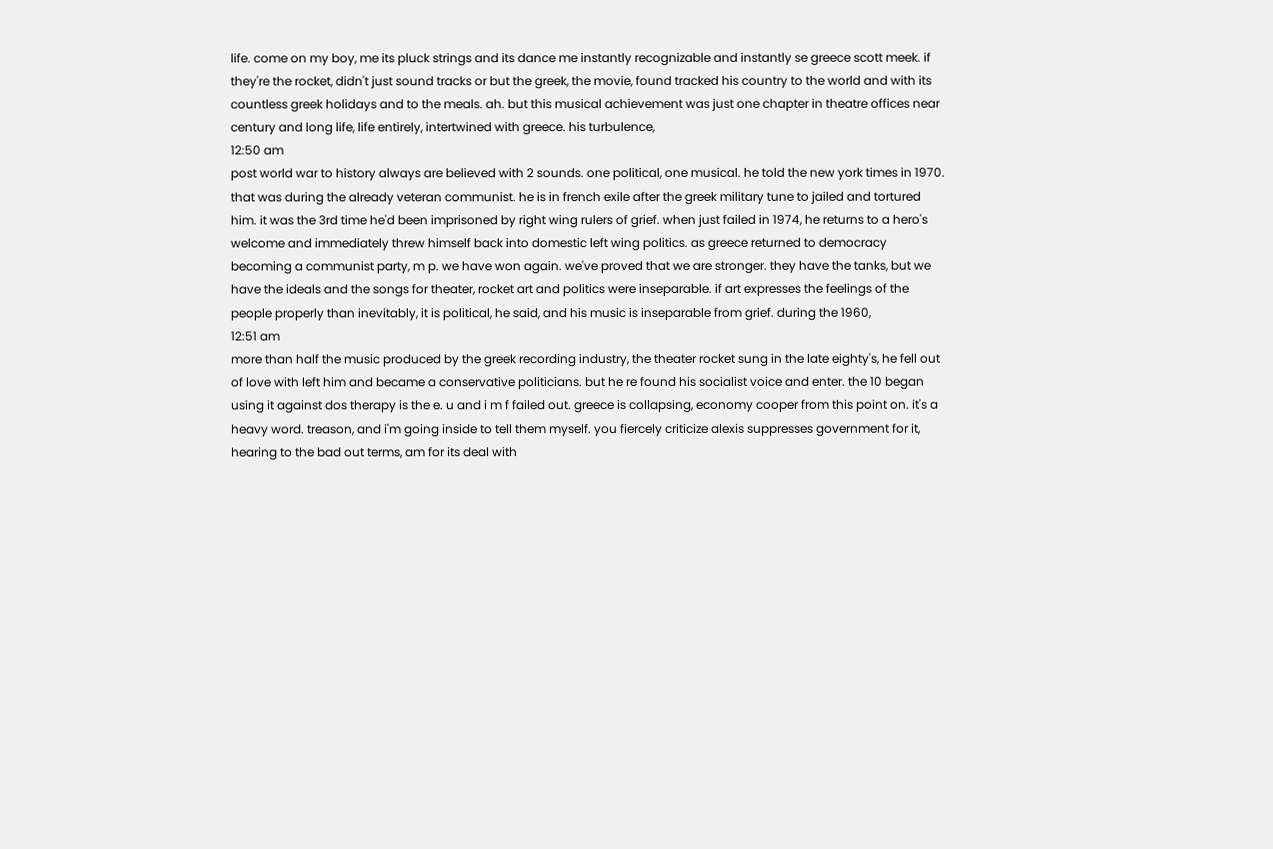life. come on my boy, me its pluck strings and its dance me instantly recognizable and instantly se greece scott meek. if they're the rocket, didn't just sound tracks or but the greek, the movie, found tracked his country to the world and with its countless greek holidays and to the meals. ah. but this musical achievement was just one chapter in theatre offices near century and long life, life entirely, intertwined with greece. his turbulence,
12:50 am
post world war to history always are believed with 2 sounds. one political, one musical. he told the new york times in 1970. that was during the already veteran communist. he is in french exile after the greek military tune to jailed and tortured him. it was the 3rd time he'd been imprisoned by right wing rulers of grief. when just failed in 1974, he returns to a hero's welcome and immediately threw himself back into domestic left wing politics. as greece returned to democracy becoming a communist party, m p. we have won again. we've proved that we are stronger. they have the tanks, but we have the ideals and the songs for theater, rocket art and politics were inseparable. if art expresses the feelings of the people properly than inevitably, it is political, he said, and his music is inseparable from grief. during the 1960,
12:51 am
more than half the music produced by the greek recording industry, the theater rocket sung in the late eighty's, he fell out of love with left him and became a conservative politicians. but he re found his socialist voice and enter. the 10 began using it against dos therapy is the e. u and i m f failed out. greece is collapsing, economy cooper from this point on. it's a heavy word. treason, and i'm going inside to tell them myself. you fiercely criticize alexis suppresses government for it, hearing to the bad out terms, am for its deal with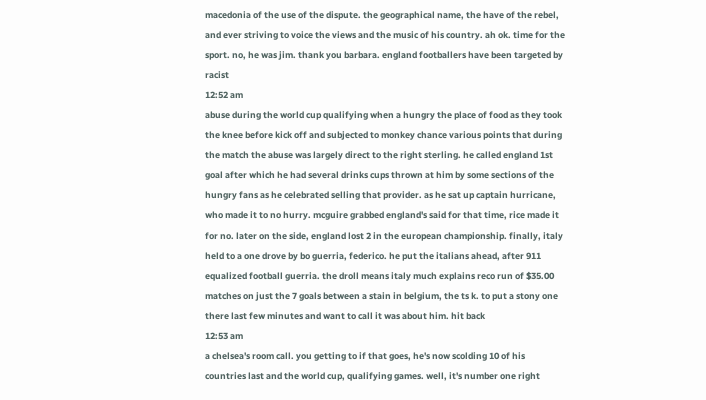macedonia of the use of the dispute. the geographical name, the have of the rebel, and ever striving to voice the views and the music of his country. ah ok. time for the sport. no, he was jim. thank you barbara. england footballers have been targeted by racist
12:52 am
abuse during the world cup qualifying when a hungry the place of food as they took the knee before kick off and subjected to monkey chance various points that during the match the abuse was largely direct to the right sterling. he called england 1st goal after which he had several drinks cups thrown at him by some sections of the hungry fans as he celebrated selling that provider. as he sat up captain hurricane, who made it to no hurry. mcguire grabbed england's said for that time, rice made it for no. later on the side, england lost 2 in the european championship. finally, italy held to a one drove by bo guerria, federico. he put the italians ahead, after 911 equalized football guerria. the droll means italy much explains reco run of $35.00 matches on just the 7 goals between a stain in belgium, the ts k. to put a stony one there last few minutes and want to call it was about him. hit back
12:53 am
a chelsea's room call. you getting to if that goes, he's now scolding 10 of his countries last and the world cup, qualifying games. well, it's number one right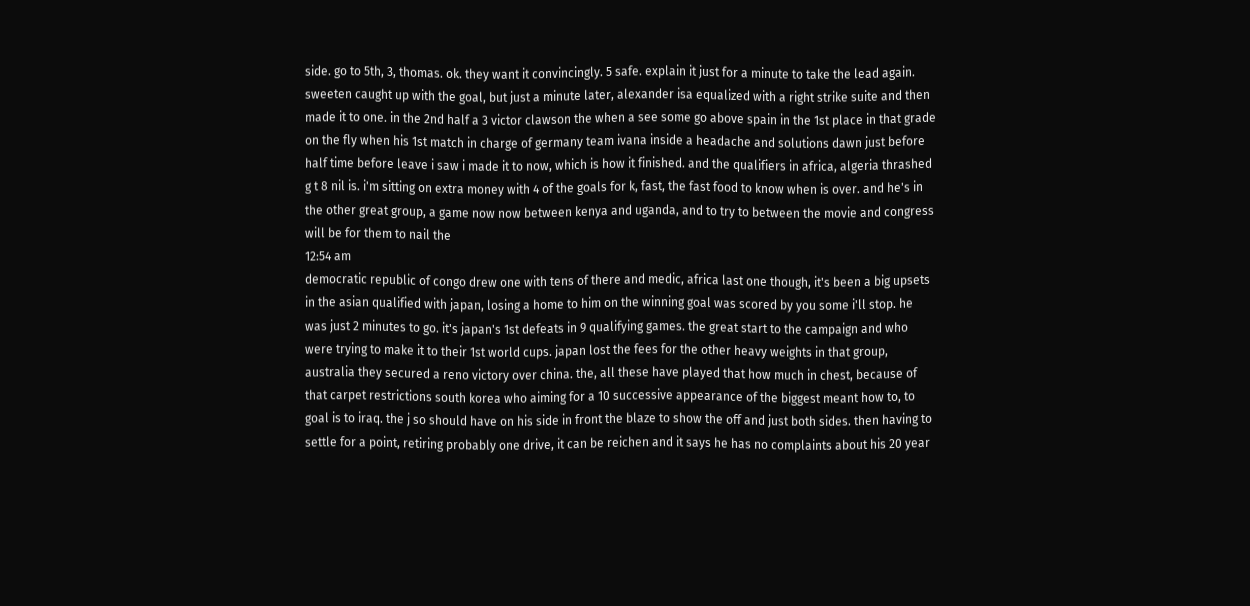side. go to 5th, 3, thomas. ok. they want it convincingly. 5 safe. explain it just for a minute to take the lead again. sweeten caught up with the goal, but just a minute later, alexander isa equalized with a right strike suite and then made it to one. in the 2nd half a 3 victor clawson the when a see some go above spain in the 1st place in that grade on the fly when his 1st match in charge of germany team ivana inside a headache and solutions dawn just before half time before leave i saw i made it to now, which is how it finished. and the qualifiers in africa, algeria thrashed g t 8 nil is. i'm sitting on extra money with 4 of the goals for k, fast, the fast food to know when is over. and he's in the other great group, a game now now between kenya and uganda, and to try to between the movie and congress will be for them to nail the
12:54 am
democratic republic of congo drew one with tens of there and medic, africa last one though, it's been a big upsets in the asian qualified with japan, losing a home to him on the winning goal was scored by you some i'll stop. he was just 2 minutes to go. it's japan's 1st defeats in 9 qualifying games. the great start to the campaign and who were trying to make it to their 1st world cups. japan lost the fees for the other heavy weights in that group, australia they secured a reno victory over china. the, all these have played that how much in chest, because of that carpet restrictions south korea who aiming for a 10 successive appearance of the biggest meant how to, to goal is to iraq. the j so should have on his side in front the blaze to show the off and just both sides. then having to settle for a point, retiring probably one drive, it can be reichen and it says he has no complaints about his 20 year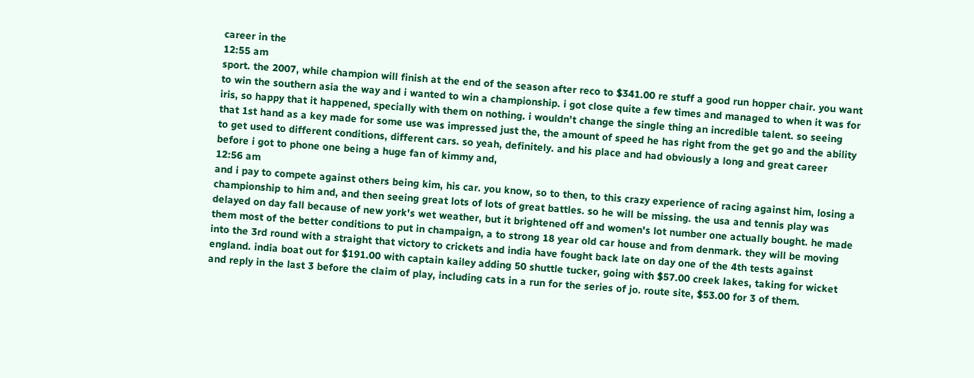career in the
12:55 am
sport. the 2007, while champion will finish at the end of the season after reco to $341.00 re stuff a good run hopper chair. you want to win the southern asia the way and i wanted to win a championship. i got close quite a few times and managed to when it was for iris, so happy that it happened, specially with them on nothing. i wouldn't change the single thing an incredible talent. so seeing that 1st hand as a key made for some use was impressed just the, the amount of speed he has right from the get go and the ability to get used to different conditions, different cars. so yeah, definitely. and his place and had obviously a long and great career before i got to phone one being a huge fan of kimmy and,
12:56 am
and i pay to compete against others being kim, his car. you know, so to then, to this crazy experience of racing against him, losing a championship to him and, and then seeing great lots of lots of great battles. so he will be missing. the usa and tennis play was delayed on day fall because of new york's wet weather, but it brightened off and women's lot number one actually bought. he made them most of the better conditions to put in champaign, a to strong 18 year old car house and from denmark. they will be moving into the 3rd round with a straight that victory to crickets and india have fought back late on day one of the 4th tests against england. india boat out for $191.00 with captain kailey adding 50 shuttle tucker, going with $57.00 creek lakes, taking for wicket and reply in the last 3 before the claim of play, including cats in a run for the series of jo. route site, $53.00 for 3 of them.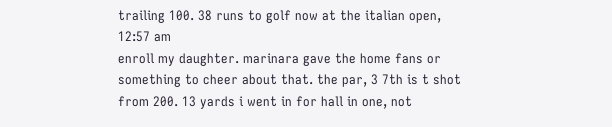trailing 100. 38 runs to golf now at the italian open,
12:57 am
enroll my daughter. marinara gave the home fans or something to cheer about that. the par, 3 7th is t shot from 200. 13 yards i went in for hall in one, not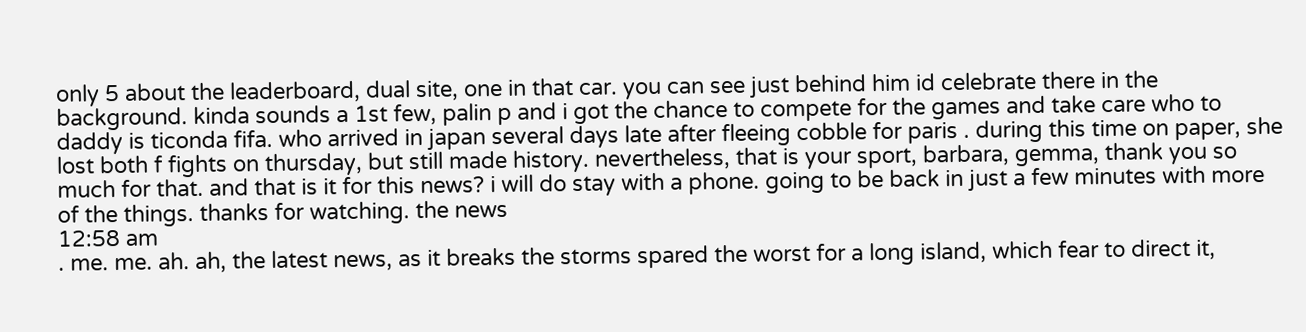only 5 about the leaderboard, dual site, one in that car. you can see just behind him id celebrate there in the background. kinda sounds a 1st few, palin p and i got the chance to compete for the games and take care who to daddy is ticonda fifa. who arrived in japan several days late after fleeing cobble for paris . during this time on paper, she lost both f fights on thursday, but still made history. nevertheless, that is your sport, barbara, gemma, thank you so much for that. and that is it for this news? i will do stay with a phone. going to be back in just a few minutes with more of the things. thanks for watching. the news
12:58 am
. me. me. ah. ah, the latest news, as it breaks the storms spared the worst for a long island, which fear to direct it,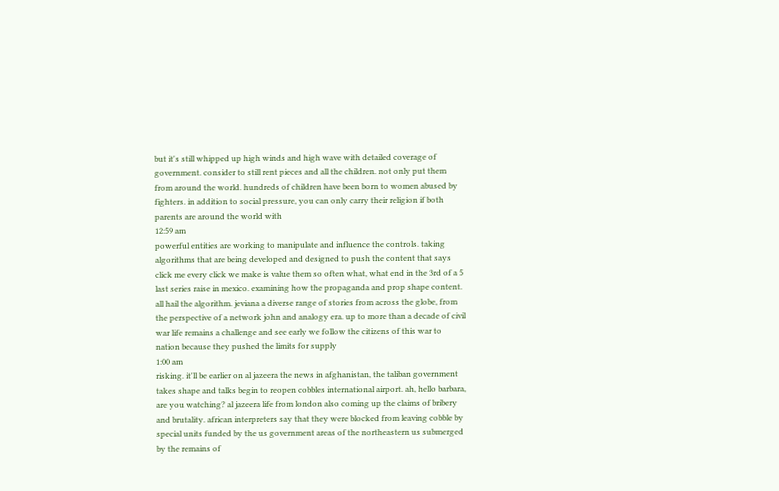but it's still whipped up high winds and high wave with detailed coverage of government. consider to still rent pieces and all the children. not only put them from around the world. hundreds of children have been born to women abused by fighters. in addition to social pressure, you can only carry their religion if both parents are around the world with
12:59 am
powerful entities are working to manipulate and influence the controls. taking algorithms that are being developed and designed to push the content that says click me every click we make is value them so often what, what end in the 3rd of a 5 last series raise in mexico. examining how the propaganda and prop shape content. all hail the algorithm. jeviana a diverse range of stories from across the globe, from the perspective of a network john and analogy era. up to more than a decade of civil war life remains a challenge and see early we follow the citizens of this war to nation because they pushed the limits for supply
1:00 am
risking. it'll be earlier on al jazeera the news in afghanistan, the taliban government takes shape and talks begin to reopen cobbles international airport. ah, hello barbara, are you watching? al jazeera life from london also coming up the claims of bribery and brutality. african interpreters say that they were blocked from leaving cobble by special units funded by the us government areas of the northeastern us submerged by the remains of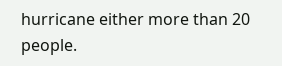hurricane either more than 20 people.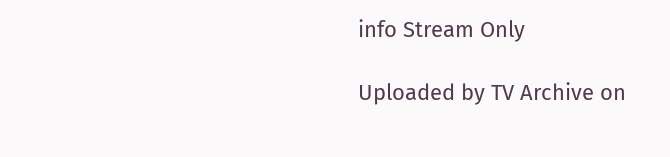info Stream Only

Uploaded by TV Archive on